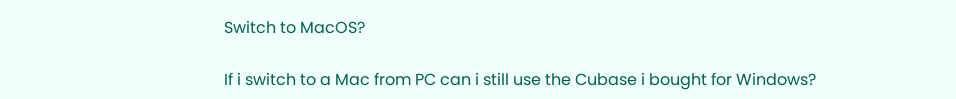Switch to MacOS?

If i switch to a Mac from PC can i still use the Cubase i bought for Windows?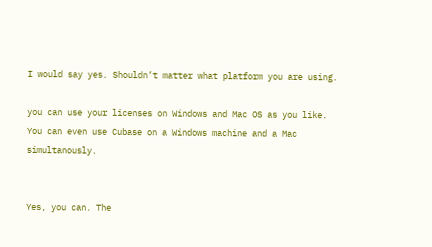I would say yes. Shouldn’t matter what platform you are using.

you can use your licenses on Windows and Mac OS as you like. You can even use Cubase on a Windows machine and a Mac simultanously.


Yes, you can. The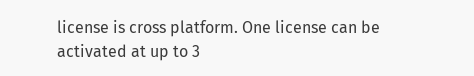license is cross platform. One license can be activated at up to 3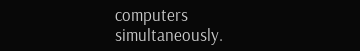computers simultaneously.